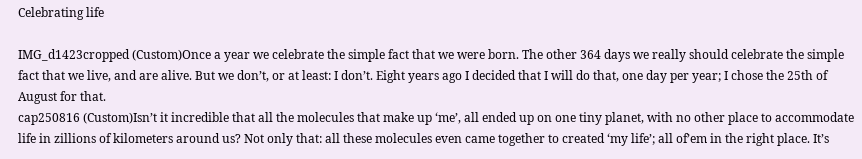Celebrating life

IMG_d1423cropped (Custom)Once a year we celebrate the simple fact that we were born. The other 364 days we really should celebrate the simple fact that we live, and are alive. But we don’t, or at least: I don’t. Eight years ago I decided that I will do that, one day per year; I chose the 25th of August for that.
cap250816 (Custom)Isn’t it incredible that all the molecules that make up ‘me’, all ended up on one tiny planet, with no other place to accommodate life in zillions of kilometers around us? Not only that: all these molecules even came together to created ‘my life’; all of’em in the right place. It’s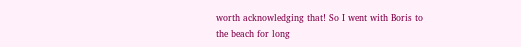worth acknowledging that! So I went with Boris to the beach for long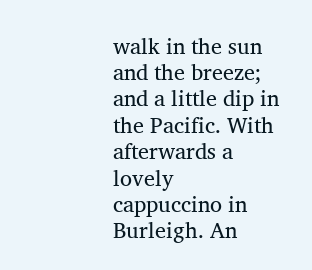walk in the sun and the breeze; and a little dip in the Pacific. With afterwards a lovely cappuccino in Burleigh. An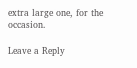extra large one, for the occasion.

Leave a Reply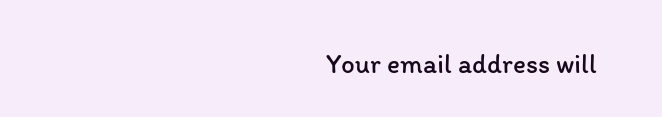Your email address will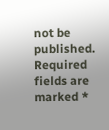not be published. Required fields are marked *